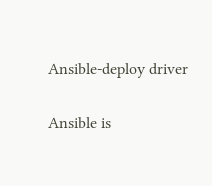Ansible-deploy driver

Ansible is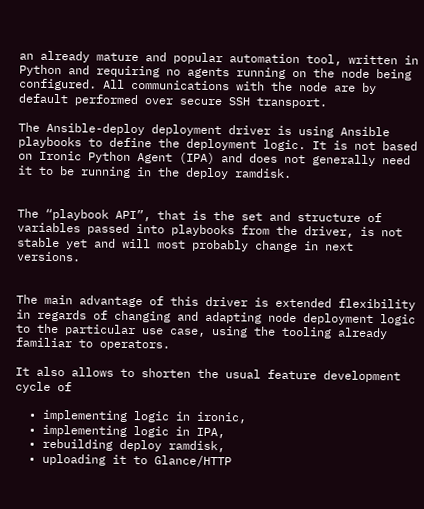an already mature and popular automation tool, written in Python and requiring no agents running on the node being configured. All communications with the node are by default performed over secure SSH transport.

The Ansible-deploy deployment driver is using Ansible playbooks to define the deployment logic. It is not based on Ironic Python Agent (IPA) and does not generally need it to be running in the deploy ramdisk.


The “playbook API”, that is the set and structure of variables passed into playbooks from the driver, is not stable yet and will most probably change in next versions.


The main advantage of this driver is extended flexibility in regards of changing and adapting node deployment logic to the particular use case, using the tooling already familiar to operators.

It also allows to shorten the usual feature development cycle of

  • implementing logic in ironic,
  • implementing logic in IPA,
  • rebuilding deploy ramdisk,
  • uploading it to Glance/HTTP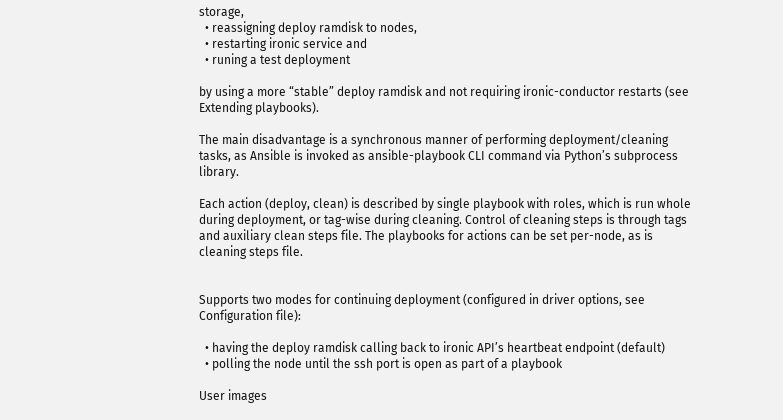storage,
  • reassigning deploy ramdisk to nodes,
  • restarting ironic service and
  • runing a test deployment

by using a more “stable” deploy ramdisk and not requiring ironic-conductor restarts (see Extending playbooks).

The main disadvantage is a synchronous manner of performing deployment/cleaning tasks, as Ansible is invoked as ansible-playbook CLI command via Python’s subprocess library.

Each action (deploy, clean) is described by single playbook with roles, which is run whole during deployment, or tag-wise during cleaning. Control of cleaning steps is through tags and auxiliary clean steps file. The playbooks for actions can be set per-node, as is cleaning steps file.


Supports two modes for continuing deployment (configured in driver options, see Configuration file):

  • having the deploy ramdisk calling back to ironic API’s heartbeat endpoint (default)
  • polling the node until the ssh port is open as part of a playbook

User images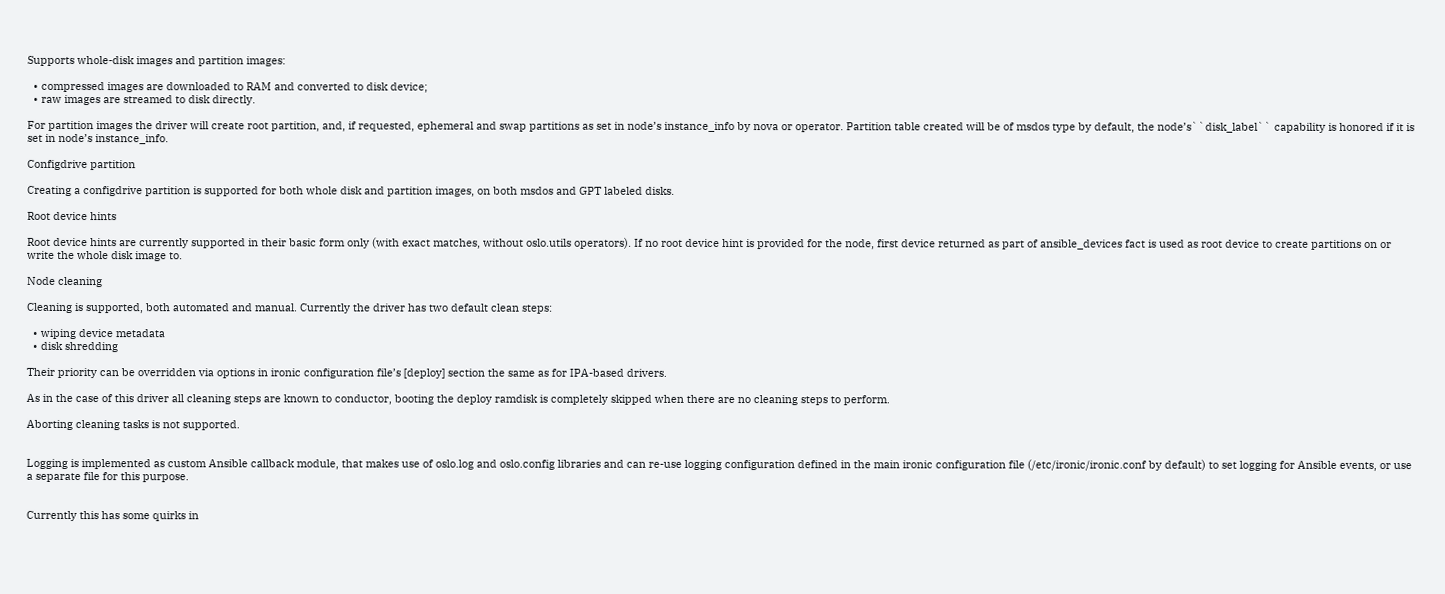Supports whole-disk images and partition images:

  • compressed images are downloaded to RAM and converted to disk device;
  • raw images are streamed to disk directly.

For partition images the driver will create root partition, and, if requested, ephemeral and swap partitions as set in node’s instance_info by nova or operator. Partition table created will be of msdos type by default, the node’s``disk_label`` capability is honored if it is set in node’s instance_info.

Configdrive partition

Creating a configdrive partition is supported for both whole disk and partition images, on both msdos and GPT labeled disks.

Root device hints

Root device hints are currently supported in their basic form only (with exact matches, without oslo.utils operators). If no root device hint is provided for the node, first device returned as part of ansible_devices fact is used as root device to create partitions on or write the whole disk image to.

Node cleaning

Cleaning is supported, both automated and manual. Currently the driver has two default clean steps:

  • wiping device metadata
  • disk shredding

Their priority can be overridden via options in ironic configuration file’s [deploy] section the same as for IPA-based drivers.

As in the case of this driver all cleaning steps are known to conductor, booting the deploy ramdisk is completely skipped when there are no cleaning steps to perform.

Aborting cleaning tasks is not supported.


Logging is implemented as custom Ansible callback module, that makes use of oslo.log and oslo.config libraries and can re-use logging configuration defined in the main ironic configuration file (/etc/ironic/ironic.conf by default) to set logging for Ansible events, or use a separate file for this purpose.


Currently this has some quirks in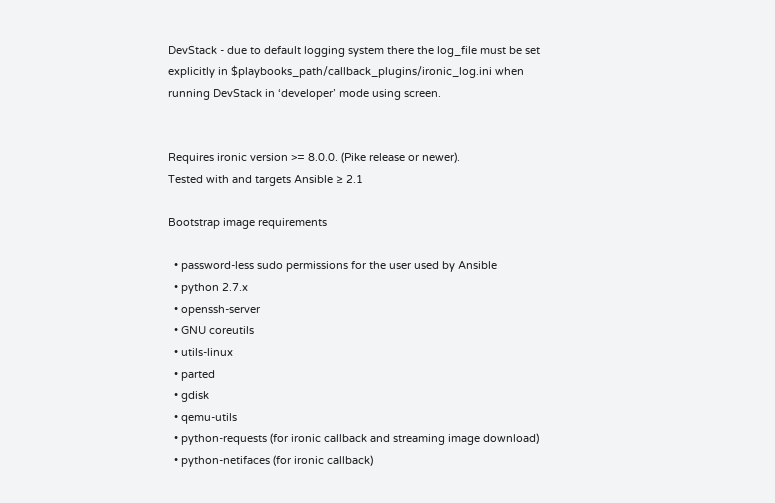DevStack - due to default logging system there the log_file must be set explicitly in $playbooks_path/callback_plugins/ironic_log.ini when running DevStack in ‘developer’ mode using screen.


Requires ironic version >= 8.0.0. (Pike release or newer).
Tested with and targets Ansible ≥ 2.1

Bootstrap image requirements

  • password-less sudo permissions for the user used by Ansible
  • python 2.7.x
  • openssh-server
  • GNU coreutils
  • utils-linux
  • parted
  • gdisk
  • qemu-utils
  • python-requests (for ironic callback and streaming image download)
  • python-netifaces (for ironic callback)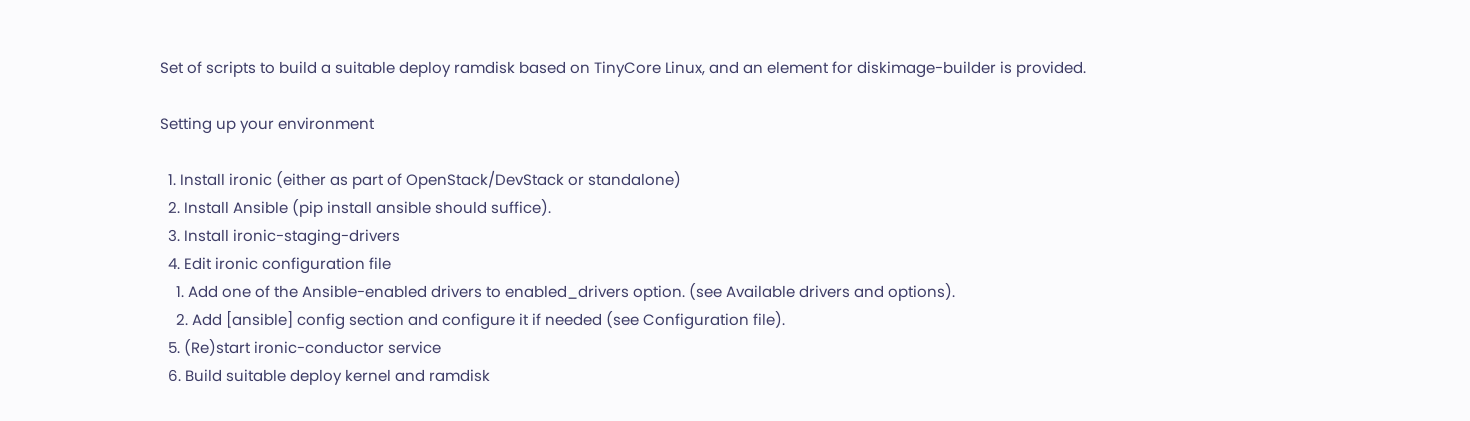Set of scripts to build a suitable deploy ramdisk based on TinyCore Linux, and an element for diskimage-builder is provided.

Setting up your environment

  1. Install ironic (either as part of OpenStack/DevStack or standalone)
  2. Install Ansible (pip install ansible should suffice).
  3. Install ironic-staging-drivers
  4. Edit ironic configuration file
    1. Add one of the Ansible-enabled drivers to enabled_drivers option. (see Available drivers and options).
    2. Add [ansible] config section and configure it if needed (see Configuration file).
  5. (Re)start ironic-conductor service
  6. Build suitable deploy kernel and ramdisk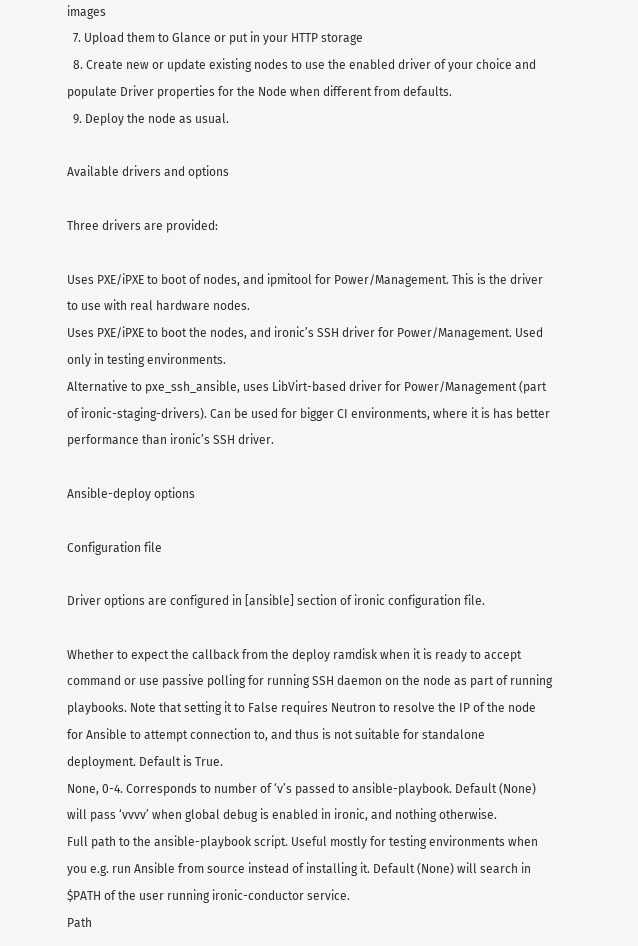images
  7. Upload them to Glance or put in your HTTP storage
  8. Create new or update existing nodes to use the enabled driver of your choice and populate Driver properties for the Node when different from defaults.
  9. Deploy the node as usual.

Available drivers and options

Three drivers are provided:

Uses PXE/iPXE to boot of nodes, and ipmitool for Power/Management. This is the driver to use with real hardware nodes.
Uses PXE/iPXE to boot the nodes, and ironic’s SSH driver for Power/Management. Used only in testing environments.
Alternative to pxe_ssh_ansible, uses LibVirt-based driver for Power/Management (part of ironic-staging-drivers). Can be used for bigger CI environments, where it is has better performance than ironic’s SSH driver.

Ansible-deploy options

Configuration file

Driver options are configured in [ansible] section of ironic configuration file.

Whether to expect the callback from the deploy ramdisk when it is ready to accept command or use passive polling for running SSH daemon on the node as part of running playbooks. Note that setting it to False requires Neutron to resolve the IP of the node for Ansible to attempt connection to, and thus is not suitable for standalone deployment. Default is True.
None, 0-4. Corresponds to number of ‘v’s passed to ansible-playbook. Default (None) will pass ‘vvvv’ when global debug is enabled in ironic, and nothing otherwise.
Full path to the ansible-playbook script. Useful mostly for testing environments when you e.g. run Ansible from source instead of installing it. Default (None) will search in $PATH of the user running ironic-conductor service.
Path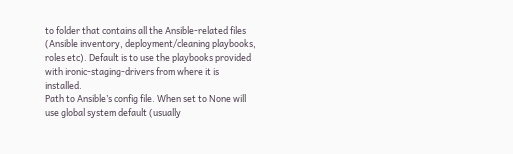to folder that contains all the Ansible-related files (Ansible inventory, deployment/cleaning playbooks, roles etc). Default is to use the playbooks provided with ironic-staging-drivers from where it is installed.
Path to Ansible’s config file. When set to None will use global system default (usually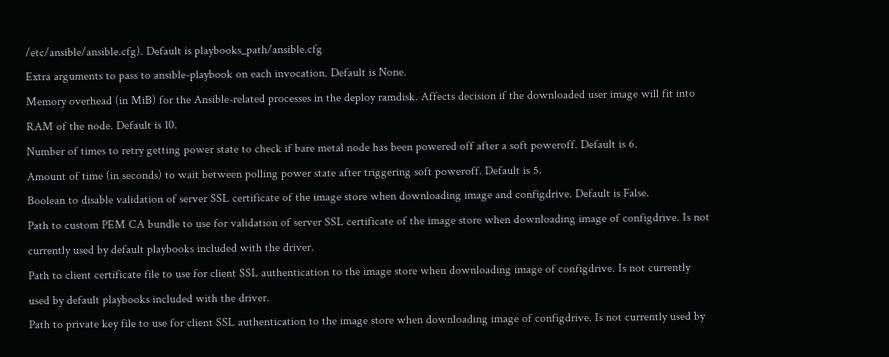/etc/ansible/ansible.cfg). Default is playbooks_path/ansible.cfg
Extra arguments to pass to ansible-playbook on each invocation. Default is None.
Memory overhead (in MiB) for the Ansible-related processes in the deploy ramdisk. Affects decision if the downloaded user image will fit into RAM of the node. Default is 10.
Number of times to retry getting power state to check if bare metal node has been powered off after a soft poweroff. Default is 6.
Amount of time (in seconds) to wait between polling power state after triggering soft poweroff. Default is 5.
Boolean to disable validation of server SSL certificate of the image store when downloading image and configdrive. Default is False.
Path to custom PEM CA bundle to use for validation of server SSL certificate of the image store when downloading image of configdrive. Is not currently used by default playbooks included with the driver.
Path to client certificate file to use for client SSL authentication to the image store when downloading image of configdrive. Is not currently used by default playbooks included with the driver.
Path to private key file to use for client SSL authentication to the image store when downloading image of configdrive. Is not currently used by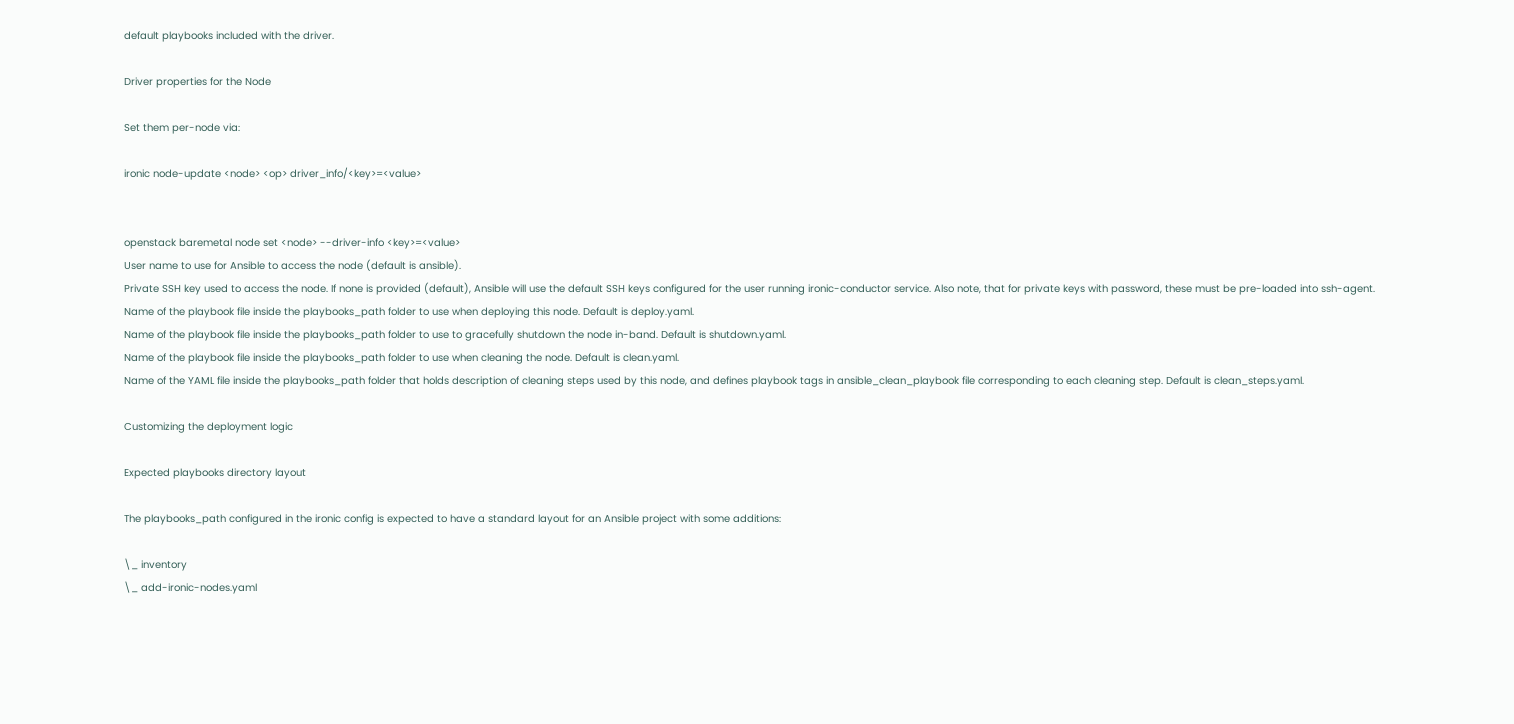default playbooks included with the driver.

Driver properties for the Node

Set them per-node via:

ironic node-update <node> <op> driver_info/<key>=<value>


openstack baremetal node set <node> --driver-info <key>=<value>
User name to use for Ansible to access the node (default is ansible).
Private SSH key used to access the node. If none is provided (default), Ansible will use the default SSH keys configured for the user running ironic-conductor service. Also note, that for private keys with password, these must be pre-loaded into ssh-agent.
Name of the playbook file inside the playbooks_path folder to use when deploying this node. Default is deploy.yaml.
Name of the playbook file inside the playbooks_path folder to use to gracefully shutdown the node in-band. Default is shutdown.yaml.
Name of the playbook file inside the playbooks_path folder to use when cleaning the node. Default is clean.yaml.
Name of the YAML file inside the playbooks_path folder that holds description of cleaning steps used by this node, and defines playbook tags in ansible_clean_playbook file corresponding to each cleaning step. Default is clean_steps.yaml.

Customizing the deployment logic

Expected playbooks directory layout

The playbooks_path configured in the ironic config is expected to have a standard layout for an Ansible project with some additions:

\_ inventory
\_ add-ironic-nodes.yaml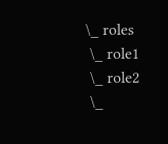\_ roles
 \_ role1
 \_ role2
 \_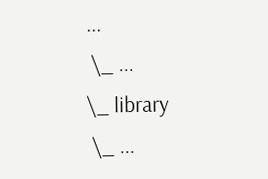...
 \_ ...
\_ library
 \_ ...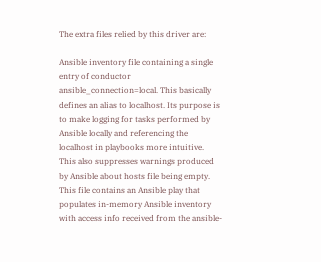The extra files relied by this driver are:

Ansible inventory file containing a single entry of conductor ansible_connection=local. This basically defines an alias to localhost. Its purpose is to make logging for tasks performed by Ansible locally and referencing the localhost in playbooks more intuitive. This also suppresses warnings produced by Ansible about hosts file being empty.
This file contains an Ansible play that populates in-memory Ansible inventory with access info received from the ansible-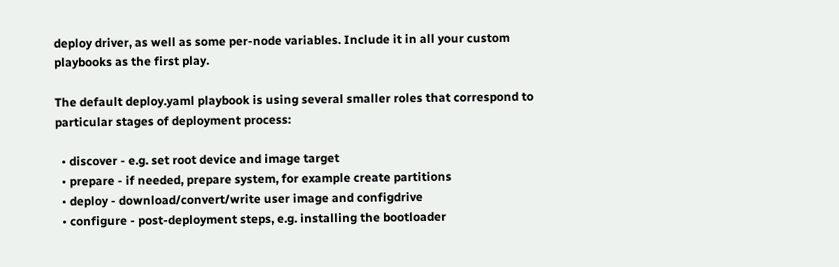deploy driver, as well as some per-node variables. Include it in all your custom playbooks as the first play.

The default deploy.yaml playbook is using several smaller roles that correspond to particular stages of deployment process:

  • discover - e.g. set root device and image target
  • prepare - if needed, prepare system, for example create partitions
  • deploy - download/convert/write user image and configdrive
  • configure - post-deployment steps, e.g. installing the bootloader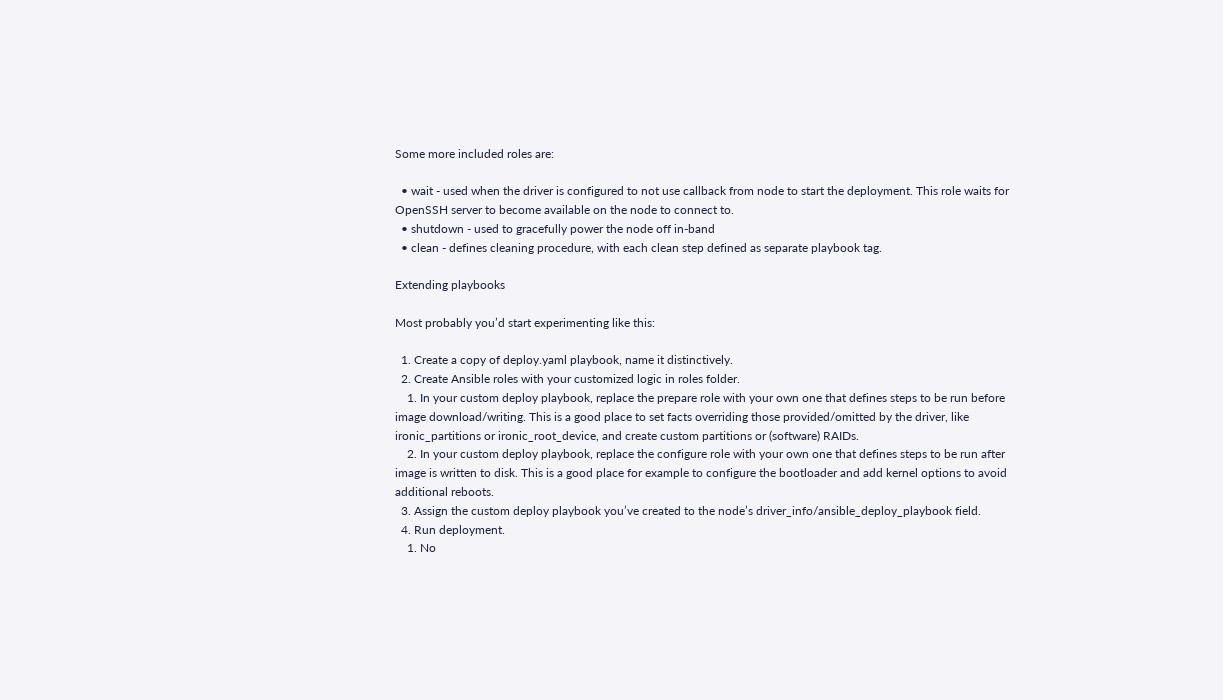Some more included roles are:

  • wait - used when the driver is configured to not use callback from node to start the deployment. This role waits for OpenSSH server to become available on the node to connect to.
  • shutdown - used to gracefully power the node off in-band
  • clean - defines cleaning procedure, with each clean step defined as separate playbook tag.

Extending playbooks

Most probably you’d start experimenting like this:

  1. Create a copy of deploy.yaml playbook, name it distinctively.
  2. Create Ansible roles with your customized logic in roles folder.
    1. In your custom deploy playbook, replace the prepare role with your own one that defines steps to be run before image download/writing. This is a good place to set facts overriding those provided/omitted by the driver, like ironic_partitions or ironic_root_device, and create custom partitions or (software) RAIDs.
    2. In your custom deploy playbook, replace the configure role with your own one that defines steps to be run after image is written to disk. This is a good place for example to configure the bootloader and add kernel options to avoid additional reboots.
  3. Assign the custom deploy playbook you’ve created to the node’s driver_info/ansible_deploy_playbook field.
  4. Run deployment.
    1. No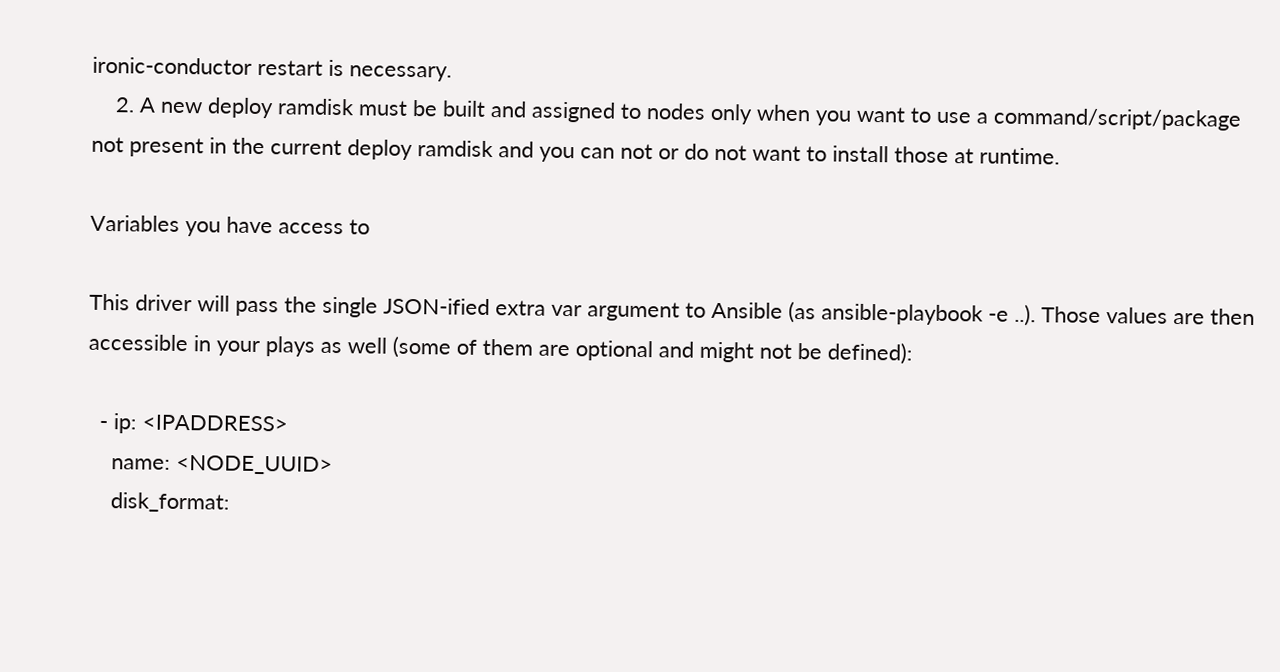ironic-conductor restart is necessary.
    2. A new deploy ramdisk must be built and assigned to nodes only when you want to use a command/script/package not present in the current deploy ramdisk and you can not or do not want to install those at runtime.

Variables you have access to

This driver will pass the single JSON-ified extra var argument to Ansible (as ansible-playbook -e ..). Those values are then accessible in your plays as well (some of them are optional and might not be defined):

  - ip: <IPADDRESS>
    name: <NODE_UUID>
    disk_format: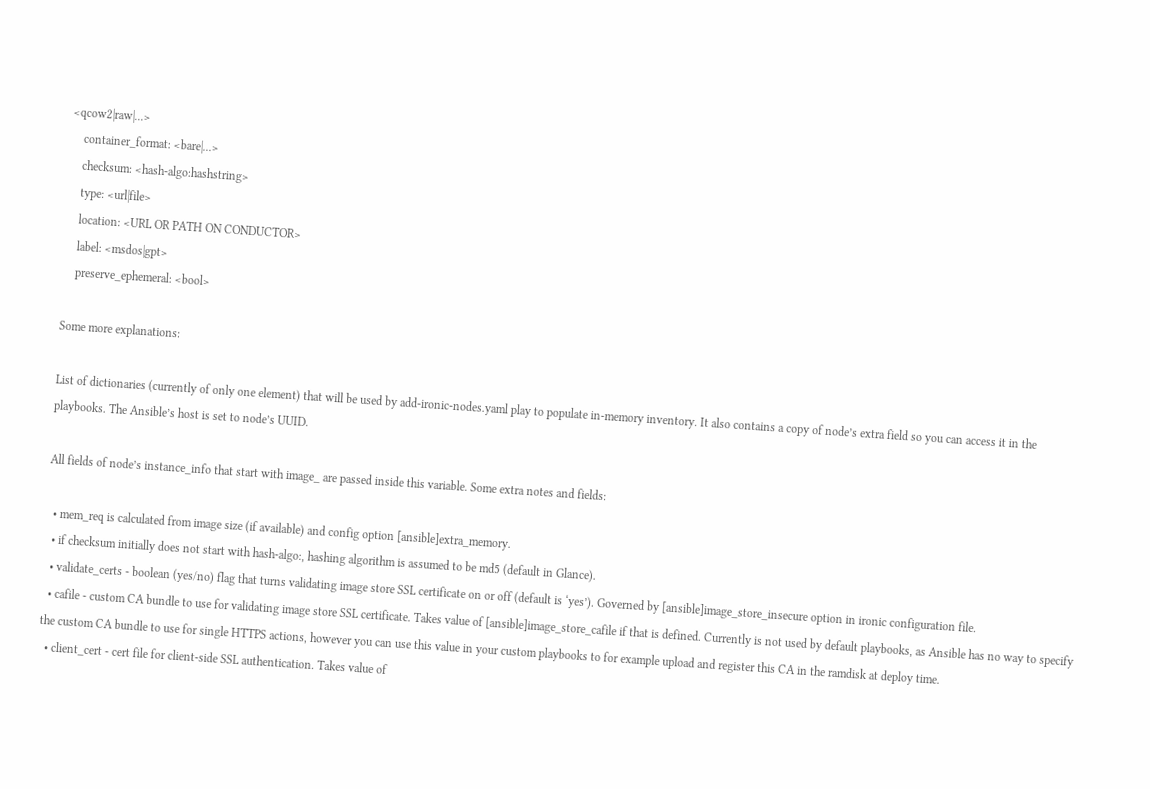<qcow2|raw|...>
    container_format: <bare|...>
    checksum: <hash-algo:hashstring>
    type: <url|file>
    location: <URL OR PATH ON CONDUCTOR>
    label: <msdos|gpt>
    preserve_ephemeral: <bool>

Some more explanations:

List of dictionaries (currently of only one element) that will be used by add-ironic-nodes.yaml play to populate in-memory inventory. It also contains a copy of node’s extra field so you can access it in the playbooks. The Ansible’s host is set to node’s UUID.

All fields of node’s instance_info that start with image_ are passed inside this variable. Some extra notes and fields:

  • mem_req is calculated from image size (if available) and config option [ansible]extra_memory.
  • if checksum initially does not start with hash-algo:, hashing algorithm is assumed to be md5 (default in Glance).
  • validate_certs - boolean (yes/no) flag that turns validating image store SSL certificate on or off (default is ‘yes’). Governed by [ansible]image_store_insecure option in ironic configuration file.
  • cafile - custom CA bundle to use for validating image store SSL certificate. Takes value of [ansible]image_store_cafile if that is defined. Currently is not used by default playbooks, as Ansible has no way to specify the custom CA bundle to use for single HTTPS actions, however you can use this value in your custom playbooks to for example upload and register this CA in the ramdisk at deploy time.
  • client_cert - cert file for client-side SSL authentication. Takes value of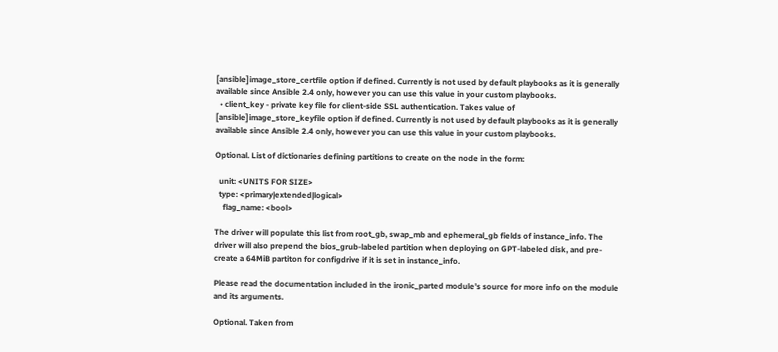[ansible]image_store_certfile option if defined. Currently is not used by default playbooks as it is generally available since Ansible 2.4 only, however you can use this value in your custom playbooks.
  • client_key - private key file for client-side SSL authentication. Takes value of [ansible]image_store_keyfile option if defined. Currently is not used by default playbooks as it is generally available since Ansible 2.4 only, however you can use this value in your custom playbooks.

Optional. List of dictionaries defining partitions to create on the node in the form:

  unit: <UNITS FOR SIZE>
  type: <primary|extended|logical>
    flag_name: <bool>

The driver will populate this list from root_gb, swap_mb and ephemeral_gb fields of instance_info. The driver will also prepend the bios_grub-labeled partition when deploying on GPT-labeled disk, and pre-create a 64MiB partiton for configdrive if it is set in instance_info.

Please read the documentation included in the ironic_parted module’s source for more info on the module and its arguments.

Optional. Taken from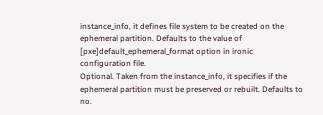instance_info, it defines file system to be created on the ephemeral partition. Defaults to the value of [pxe]default_ephemeral_format option in ironic configuration file.
Optional. Taken from the instance_info, it specifies if the ephemeral partition must be preserved or rebuilt. Defaults to no.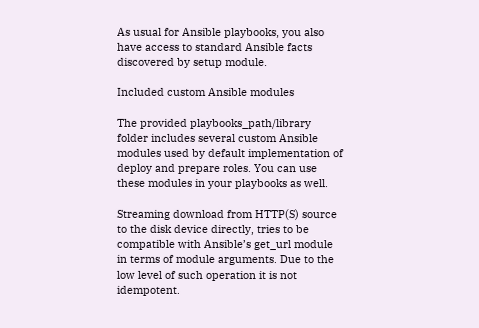As usual for Ansible playbooks, you also have access to standard Ansible facts discovered by setup module.

Included custom Ansible modules

The provided playbooks_path/library folder includes several custom Ansible modules used by default implementation of deploy and prepare roles. You can use these modules in your playbooks as well.

Streaming download from HTTP(S) source to the disk device directly, tries to be compatible with Ansible’s get_url module in terms of module arguments. Due to the low level of such operation it is not idempotent.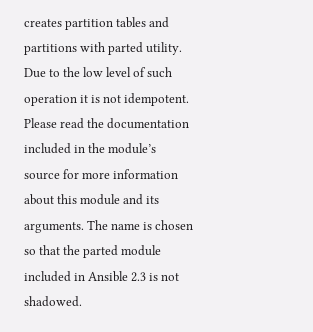creates partition tables and partitions with parted utility. Due to the low level of such operation it is not idempotent. Please read the documentation included in the module’s source for more information about this module and its arguments. The name is chosen so that the parted module included in Ansible 2.3 is not shadowed.